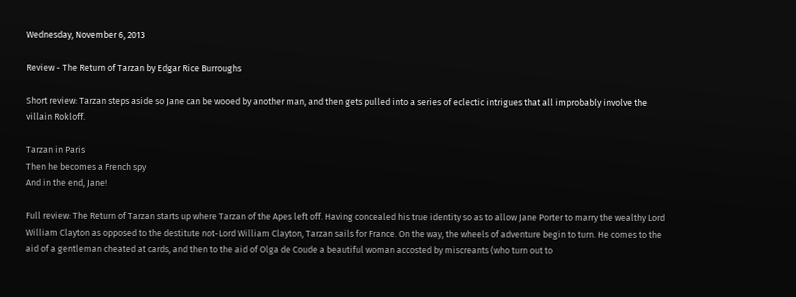Wednesday, November 6, 2013

Review - The Return of Tarzan by Edgar Rice Burroughs

Short review: Tarzan steps aside so Jane can be wooed by another man, and then gets pulled into a series of eclectic intrigues that all improbably involve the villain Rokloff.

Tarzan in Paris
Then he becomes a French spy
And in the end, Jane!

Full review: The Return of Tarzan starts up where Tarzan of the Apes left off. Having concealed his true identity so as to allow Jane Porter to marry the wealthy Lord William Clayton as opposed to the destitute not-Lord William Clayton, Tarzan sails for France. On the way, the wheels of adventure begin to turn. He comes to the aid of a gentleman cheated at cards, and then to the aid of Olga de Coude a beautiful woman accosted by miscreants (who turn out to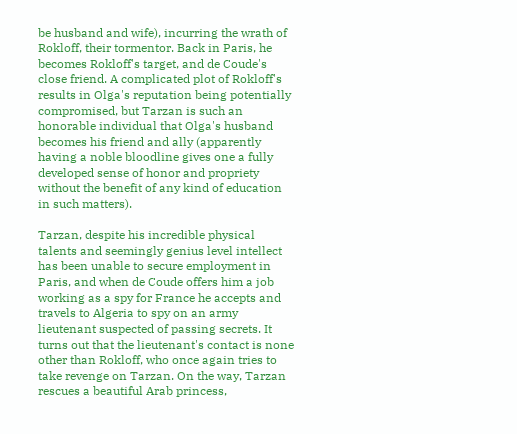be husband and wife), incurring the wrath of Rokloff, their tormentor. Back in Paris, he becomes Rokloff's target, and de Coude's close friend. A complicated plot of Rokloff's results in Olga's reputation being potentially compromised, but Tarzan is such an honorable individual that Olga's husband becomes his friend and ally (apparently having a noble bloodline gives one a fully developed sense of honor and propriety without the benefit of any kind of education in such matters).

Tarzan, despite his incredible physical talents and seemingly genius level intellect has been unable to secure employment in Paris, and when de Coude offers him a job working as a spy for France he accepts and travels to Algeria to spy on an army lieutenant suspected of passing secrets. It turns out that the lieutenant's contact is none other than Rokloff, who once again tries to take revenge on Tarzan. On the way, Tarzan rescues a beautiful Arab princess,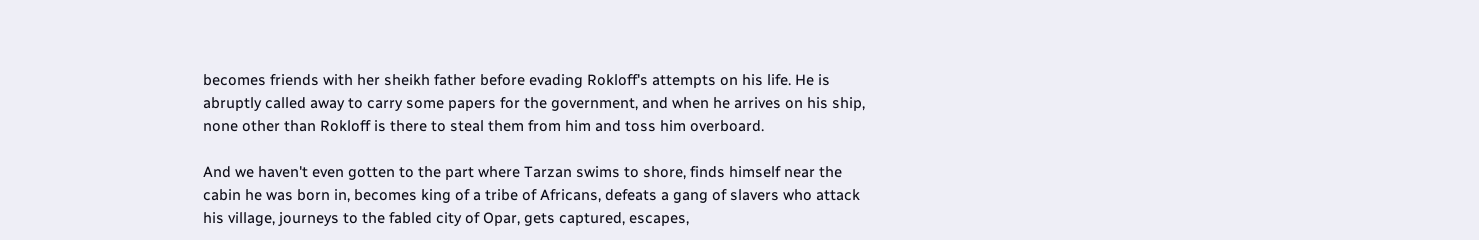becomes friends with her sheikh father before evading Rokloff's attempts on his life. He is abruptly called away to carry some papers for the government, and when he arrives on his ship, none other than Rokloff is there to steal them from him and toss him overboard.

And we haven't even gotten to the part where Tarzan swims to shore, finds himself near the cabin he was born in, becomes king of a tribe of Africans, defeats a gang of slavers who attack his village, journeys to the fabled city of Opar, gets captured, escapes,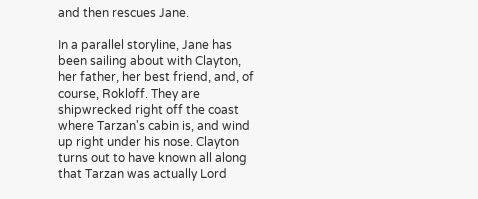and then rescues Jane.

In a parallel storyline, Jane has been sailing about with Clayton, her father, her best friend, and, of course, Rokloff. They are shipwrecked right off the coast where Tarzan's cabin is, and wind up right under his nose. Clayton turns out to have known all along that Tarzan was actually Lord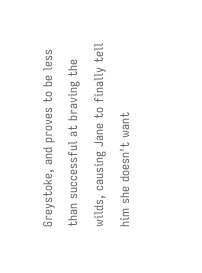Greystoke, and proves to be less than successful at braving the wilds, causing Jane to finally tell him she doesn't want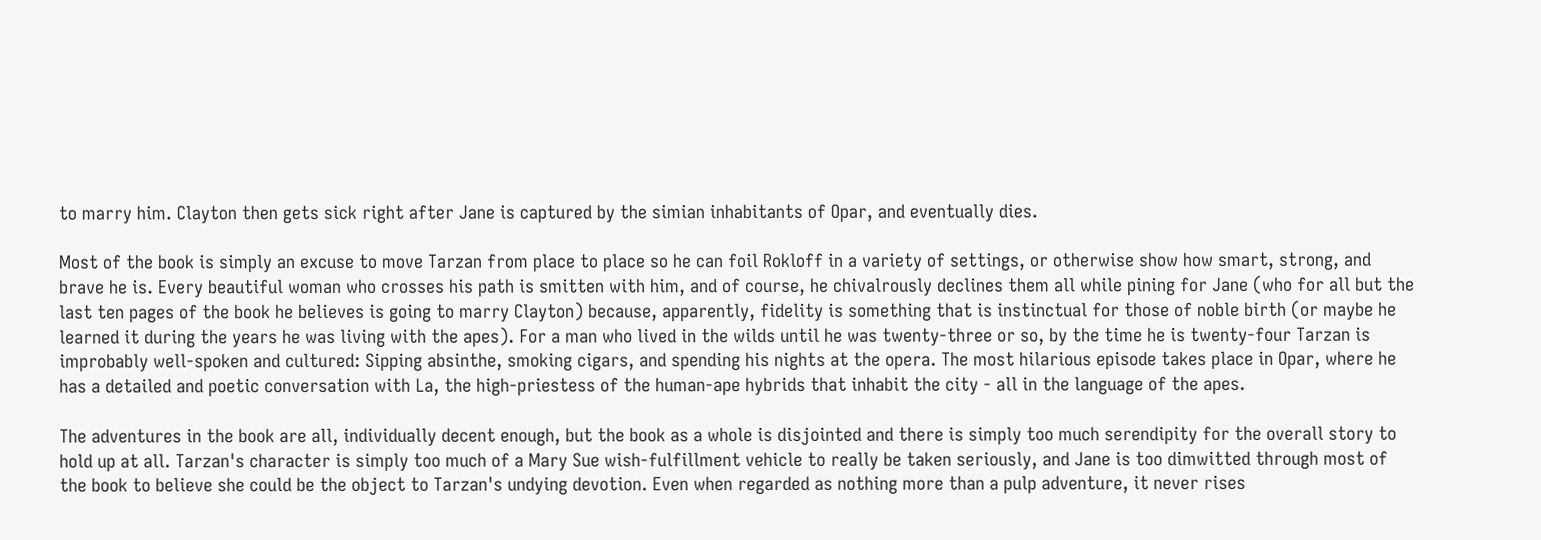to marry him. Clayton then gets sick right after Jane is captured by the simian inhabitants of Opar, and eventually dies.

Most of the book is simply an excuse to move Tarzan from place to place so he can foil Rokloff in a variety of settings, or otherwise show how smart, strong, and brave he is. Every beautiful woman who crosses his path is smitten with him, and of course, he chivalrously declines them all while pining for Jane (who for all but the last ten pages of the book he believes is going to marry Clayton) because, apparently, fidelity is something that is instinctual for those of noble birth (or maybe he learned it during the years he was living with the apes). For a man who lived in the wilds until he was twenty-three or so, by the time he is twenty-four Tarzan is improbably well-spoken and cultured: Sipping absinthe, smoking cigars, and spending his nights at the opera. The most hilarious episode takes place in Opar, where he has a detailed and poetic conversation with La, the high-priestess of the human-ape hybrids that inhabit the city - all in the language of the apes.

The adventures in the book are all, individually decent enough, but the book as a whole is disjointed and there is simply too much serendipity for the overall story to hold up at all. Tarzan's character is simply too much of a Mary Sue wish-fulfillment vehicle to really be taken seriously, and Jane is too dimwitted through most of the book to believe she could be the object to Tarzan's undying devotion. Even when regarded as nothing more than a pulp adventure, it never rises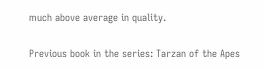much above average in quality.

Previous book in the series: Tarzan of the Apes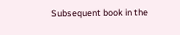Subsequent book in the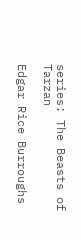series: The Beasts of Tarzan

Edgar Rice Burroughs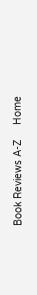Book Reviews A-Z     Home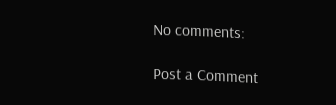No comments:

Post a Comment